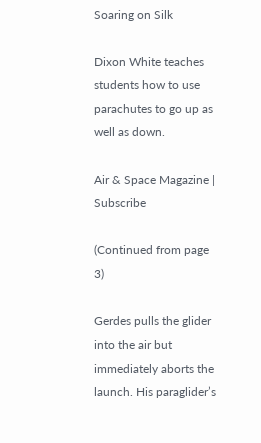Soaring on Silk

Dixon White teaches students how to use parachutes to go up as well as down.

Air & Space Magazine | Subscribe

(Continued from page 3)

Gerdes pulls the glider into the air but immediately aborts the launch. His paraglider’s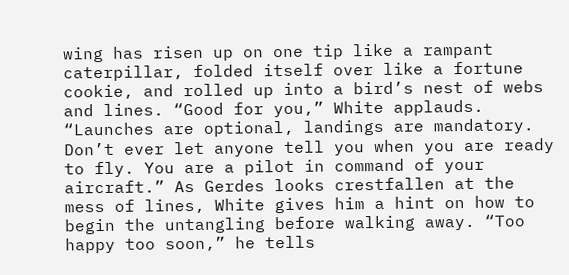wing has risen up on one tip like a rampant caterpillar, folded itself over like a fortune cookie, and rolled up into a bird’s nest of webs and lines. “Good for you,” White applauds. “Launches are optional, landings are mandatory. Don’t ever let anyone tell you when you are ready to fly. You are a pilot in command of your aircraft.” As Gerdes looks crestfallen at the mess of lines, White gives him a hint on how to begin the untangling before walking away. “Too happy too soon,” he tells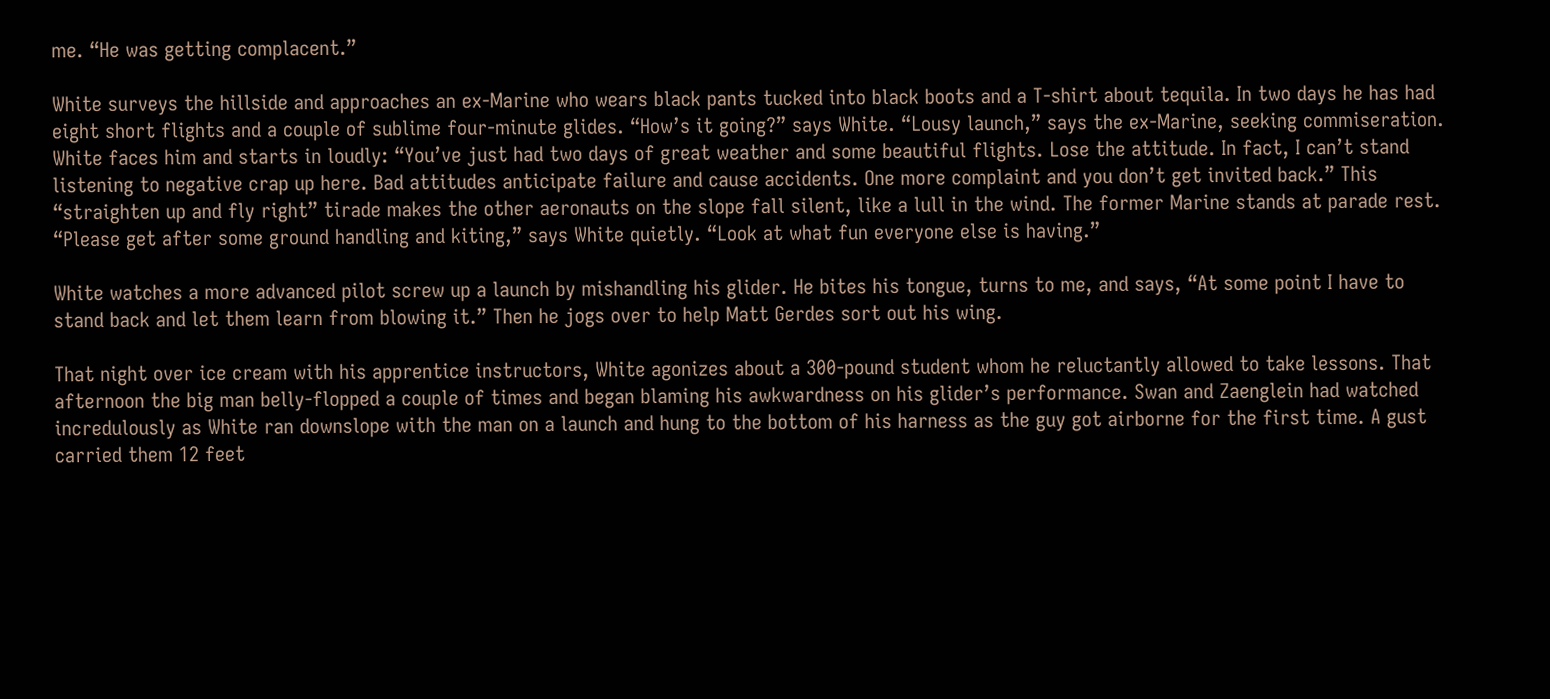me. “He was getting complacent.”

White surveys the hillside and approaches an ex-Marine who wears black pants tucked into black boots and a T-shirt about tequila. In two days he has had eight short flights and a couple of sublime four-minute glides. “How’s it going?” says White. “Lousy launch,” says the ex-Marine, seeking commiseration. White faces him and starts in loudly: “You’ve just had two days of great weather and some beautiful flights. Lose the attitude. In fact, I can’t stand listening to negative crap up here. Bad attitudes anticipate failure and cause accidents. One more complaint and you don’t get invited back.” This “straighten up and fly right” tirade makes the other aeronauts on the slope fall silent, like a lull in the wind. The former Marine stands at parade rest. “Please get after some ground handling and kiting,” says White quietly. “Look at what fun everyone else is having.”

White watches a more advanced pilot screw up a launch by mishandling his glider. He bites his tongue, turns to me, and says, “At some point I have to stand back and let them learn from blowing it.” Then he jogs over to help Matt Gerdes sort out his wing.

That night over ice cream with his apprentice instructors, White agonizes about a 300-pound student whom he reluctantly allowed to take lessons. That afternoon the big man belly-flopped a couple of times and began blaming his awkwardness on his glider’s performance. Swan and Zaenglein had watched incredulously as White ran downslope with the man on a launch and hung to the bottom of his harness as the guy got airborne for the first time. A gust carried them 12 feet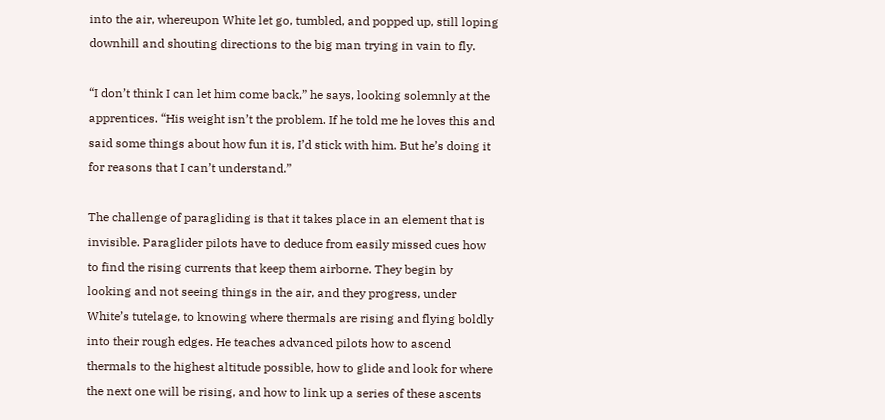into the air, whereupon White let go, tumbled, and popped up, still loping downhill and shouting directions to the big man trying in vain to fly.

“I don’t think I can let him come back,” he says, looking solemnly at the apprentices. “His weight isn’t the problem. If he told me he loves this and said some things about how fun it is, I’d stick with him. But he’s doing it for reasons that I can’t understand.”

The challenge of paragliding is that it takes place in an element that is invisible. Paraglider pilots have to deduce from easily missed cues how to find the rising currents that keep them airborne. They begin by looking and not seeing things in the air, and they progress, under White’s tutelage, to knowing where thermals are rising and flying boldly into their rough edges. He teaches advanced pilots how to ascend thermals to the highest altitude possible, how to glide and look for where the next one will be rising, and how to link up a series of these ascents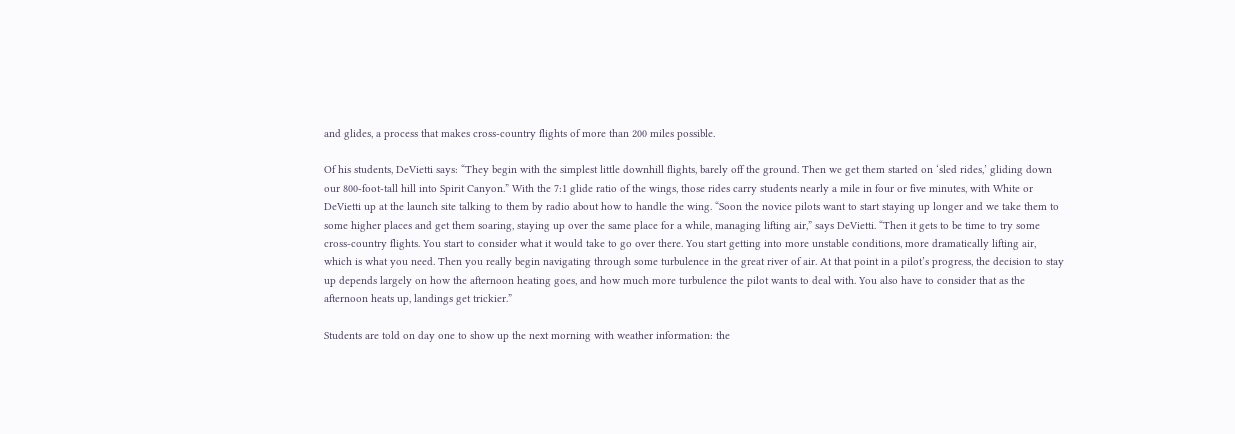and glides, a process that makes cross-country flights of more than 200 miles possible.

Of his students, DeVietti says: “They begin with the simplest little downhill flights, barely off the ground. Then we get them started on ‘sled rides,’ gliding down our 800-foot-tall hill into Spirit Canyon.” With the 7:1 glide ratio of the wings, those rides carry students nearly a mile in four or five minutes, with White or DeVietti up at the launch site talking to them by radio about how to handle the wing. “Soon the novice pilots want to start staying up longer and we take them to some higher places and get them soaring, staying up over the same place for a while, managing lifting air,” says DeVietti. “Then it gets to be time to try some cross-country flights. You start to consider what it would take to go over there. You start getting into more unstable conditions, more dramatically lifting air, which is what you need. Then you really begin navigating through some turbulence in the great river of air. At that point in a pilot’s progress, the decision to stay up depends largely on how the afternoon heating goes, and how much more turbulence the pilot wants to deal with. You also have to consider that as the afternoon heats up, landings get trickier.”

Students are told on day one to show up the next morning with weather information: the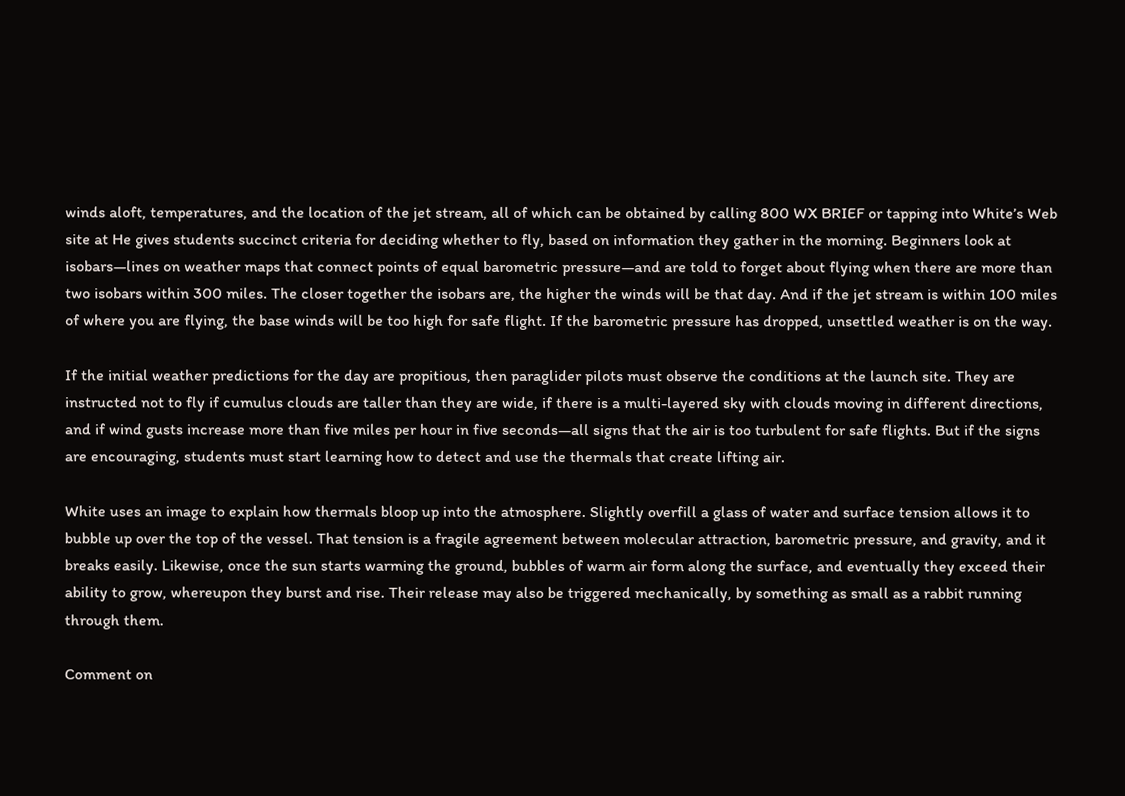winds aloft, temperatures, and the location of the jet stream, all of which can be obtained by calling 800 WX BRIEF or tapping into White’s Web site at He gives students succinct criteria for deciding whether to fly, based on information they gather in the morning. Beginners look at isobars—lines on weather maps that connect points of equal barometric pressure—and are told to forget about flying when there are more than two isobars within 300 miles. The closer together the isobars are, the higher the winds will be that day. And if the jet stream is within 100 miles of where you are flying, the base winds will be too high for safe flight. If the barometric pressure has dropped, unsettled weather is on the way.

If the initial weather predictions for the day are propitious, then paraglider pilots must observe the conditions at the launch site. They are instructed not to fly if cumulus clouds are taller than they are wide, if there is a multi-layered sky with clouds moving in different directions, and if wind gusts increase more than five miles per hour in five seconds—all signs that the air is too turbulent for safe flights. But if the signs are encouraging, students must start learning how to detect and use the thermals that create lifting air.

White uses an image to explain how thermals bloop up into the atmosphere. Slightly overfill a glass of water and surface tension allows it to bubble up over the top of the vessel. That tension is a fragile agreement between molecular attraction, barometric pressure, and gravity, and it breaks easily. Likewise, once the sun starts warming the ground, bubbles of warm air form along the surface, and eventually they exceed their ability to grow, whereupon they burst and rise. Their release may also be triggered mechanically, by something as small as a rabbit running through them.

Comment on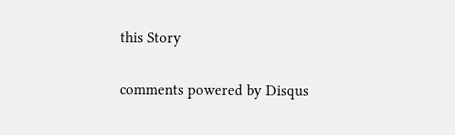this Story

comments powered by Disqus